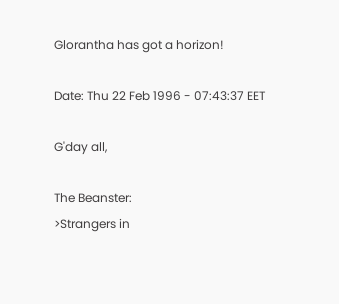Glorantha has got a horizon!

Date: Thu 22 Feb 1996 - 07:43:37 EET

G'day all,

The Beanster:
>Strangers in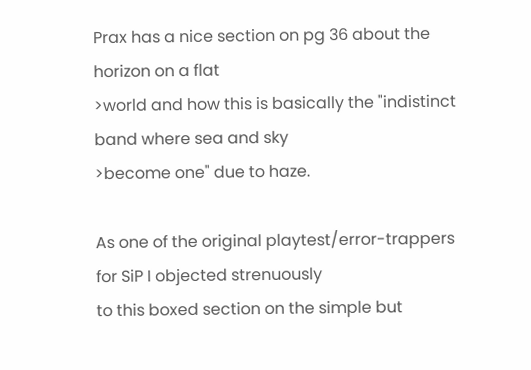Prax has a nice section on pg 36 about the horizon on a flat
>world and how this is basically the "indistinct band where sea and sky
>become one" due to haze.

As one of the original playtest/error-trappers for SiP I objected strenuously
to this boxed section on the simple but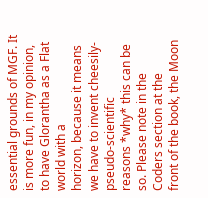essential grounds of MGF. It
is more fun, in my opinion, to have Glorantha as a Flat world with a
horizon, because it means we have to invent cheesily-pseudo-scientific
reasons *why* this can be so. Please note in the Coders section at the
front of the book, the Moon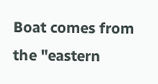Boat comes from the "eastern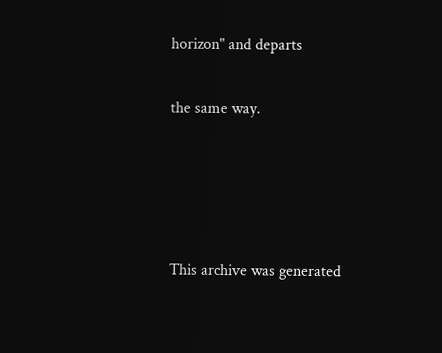horizon" and departs

the same way.




This archive was generated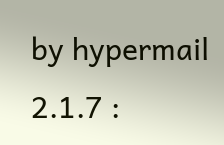by hypermail 2.1.7 :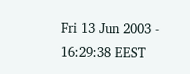Fri 13 Jun 2003 - 16:29:38 EEST